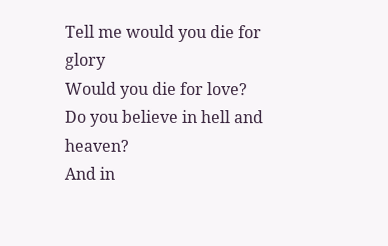Tell me would you die for glory
Would you die for love?
Do you believe in hell and heaven?
And in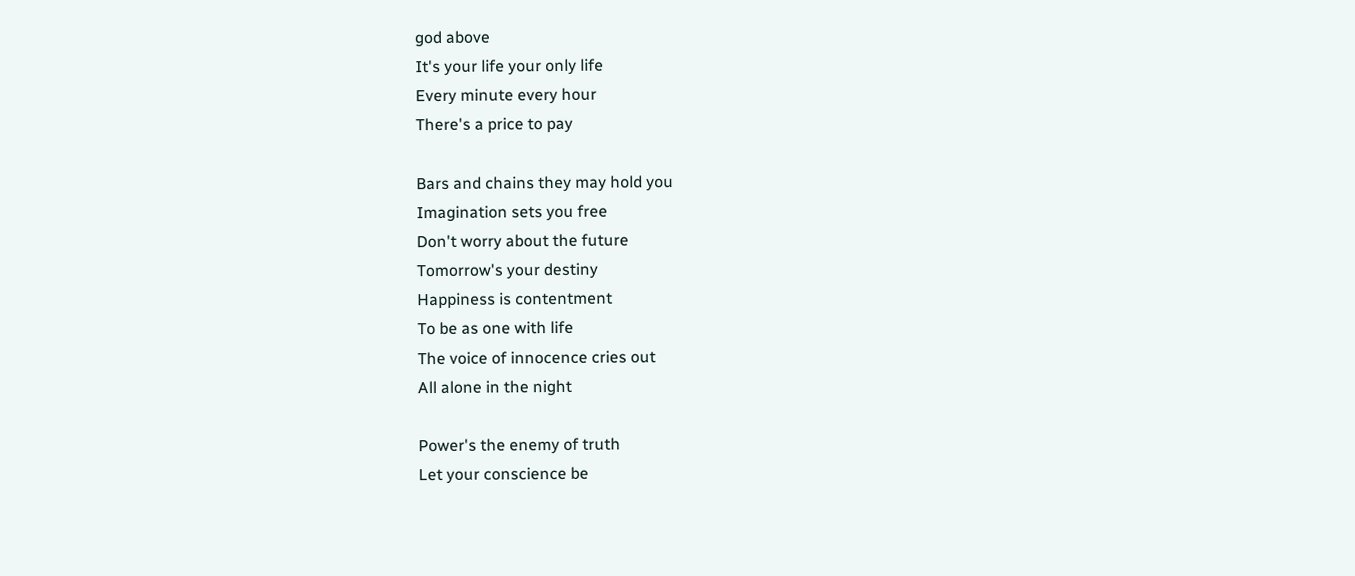god above
It's your life your only life
Every minute every hour
There's a price to pay

Bars and chains they may hold you
Imagination sets you free
Don't worry about the future
Tomorrow's your destiny
Happiness is contentment
To be as one with life
The voice of innocence cries out
All alone in the night

Power's the enemy of truth
Let your conscience be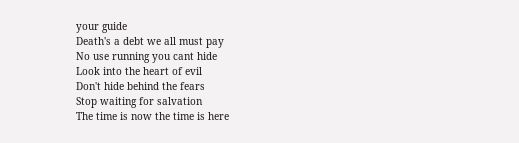your guide
Death's a debt we all must pay
No use running you cant hide
Look into the heart of evil
Don't hide behind the fears
Stop waiting for salvation
The time is now the time is here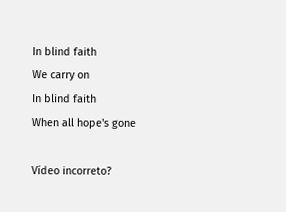In blind faith
We carry on
In blind faith
When all hope's gone

Vídeo incorreto?